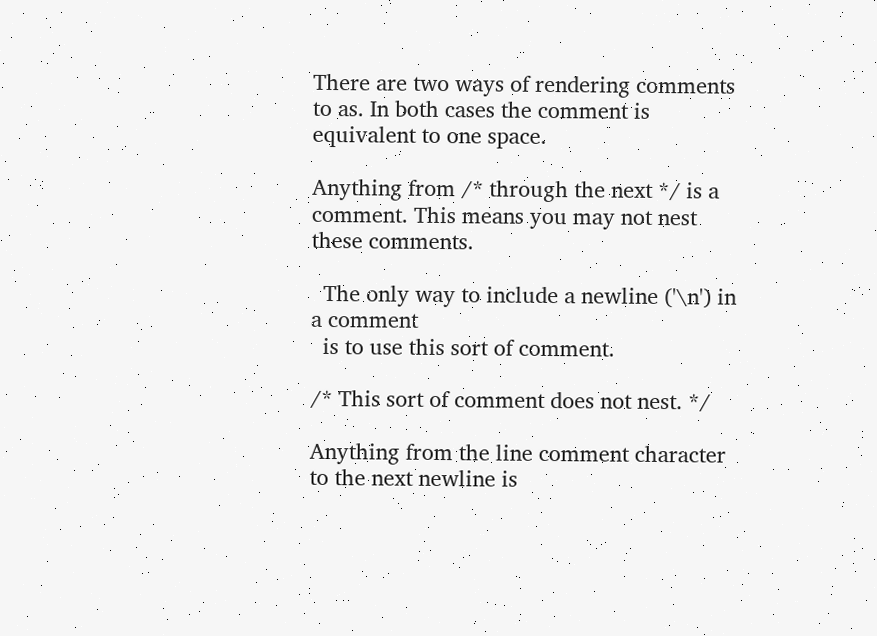There are two ways of rendering comments to as. In both cases the comment is equivalent to one space.

Anything from /* through the next */ is a comment. This means you may not nest these comments.

  The only way to include a newline ('\n') in a comment
  is to use this sort of comment.

/* This sort of comment does not nest. */

Anything from the line comment character to the next newline is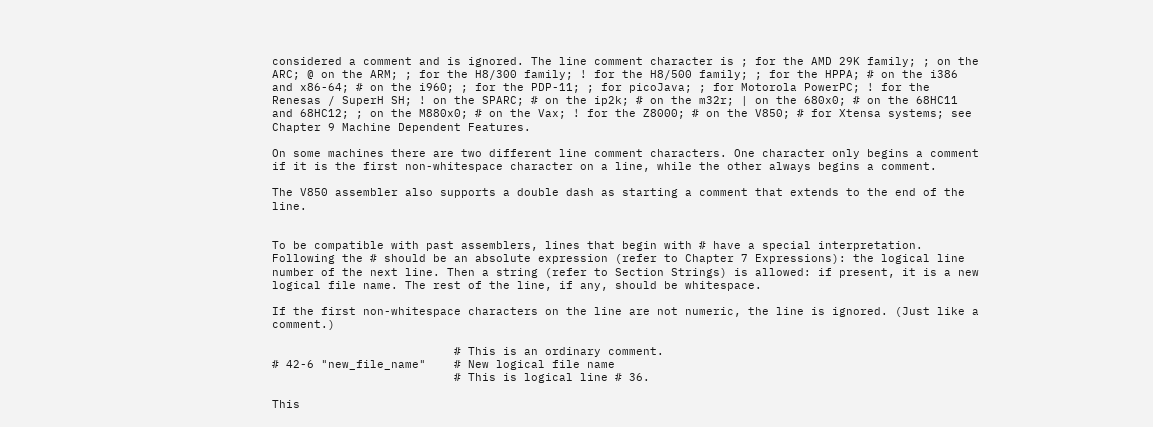considered a comment and is ignored. The line comment character is ; for the AMD 29K family; ; on the ARC; @ on the ARM; ; for the H8/300 family; ! for the H8/500 family; ; for the HPPA; # on the i386 and x86-64; # on the i960; ; for the PDP-11; ; for picoJava; ; for Motorola PowerPC; ! for the Renesas / SuperH SH; ! on the SPARC; # on the ip2k; # on the m32r; | on the 680x0; # on the 68HC11 and 68HC12; ; on the M880x0; # on the Vax; ! for the Z8000; # on the V850; # for Xtensa systems; see Chapter 9 Machine Dependent Features.

On some machines there are two different line comment characters. One character only begins a comment if it is the first non-whitespace character on a line, while the other always begins a comment.

The V850 assembler also supports a double dash as starting a comment that extends to the end of the line.


To be compatible with past assemblers, lines that begin with # have a special interpretation. Following the # should be an absolute expression (refer to Chapter 7 Expressions): the logical line number of the next line. Then a string (refer to Section Strings) is allowed: if present, it is a new logical file name. The rest of the line, if any, should be whitespace.

If the first non-whitespace characters on the line are not numeric, the line is ignored. (Just like a comment.)

                          # This is an ordinary comment.
# 42-6 "new_file_name"    # New logical file name
                          # This is logical line # 36.

This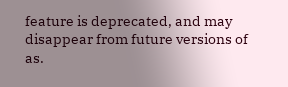feature is deprecated, and may disappear from future versions of as.